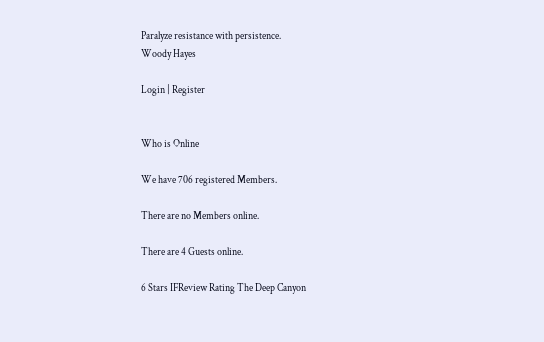Paralyze resistance with persistence.
Woody Hayes

Login | Register


Who is Online

We have 706 registered Members.

There are no Members online.

There are 4 Guests online.

6 Stars IFReview Rating The Deep Canyon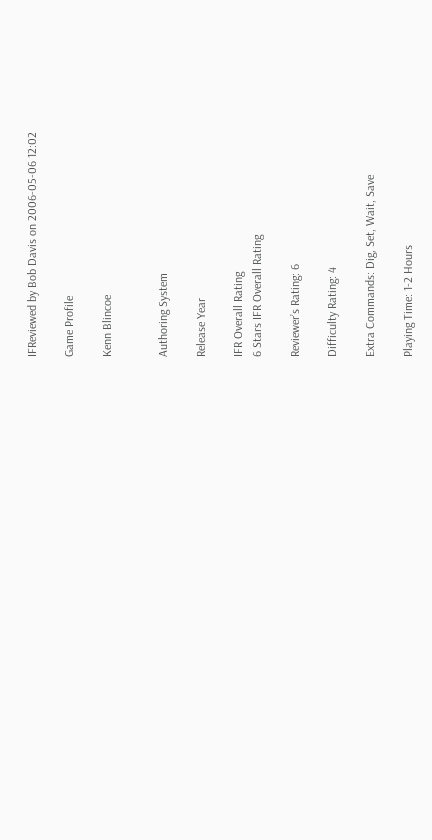IFReviewed by Bob Davis on 2006-05-06 12:02

Game Profile

Kenn Blincoe


Authoring System

Release Year

IFR Overall Rating
6 Stars IFR Overall Rating

Reviewer’s Rating: 6

Difficulty Rating: 4

Extra Commands: Dig, Set, Wait, Save

Playing Time: 1-2 Hours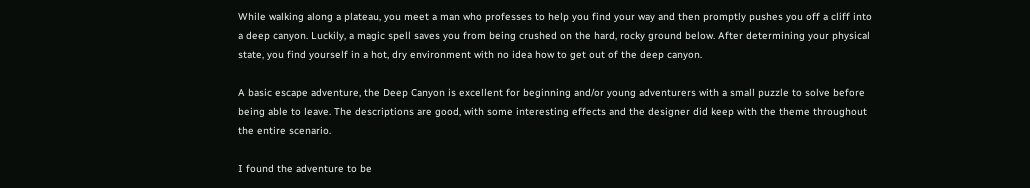While walking along a plateau, you meet a man who professes to help you find your way and then promptly pushes you off a cliff into a deep canyon. Luckily, a magic spell saves you from being crushed on the hard, rocky ground below. After determining your physical state, you find yourself in a hot, dry environment with no idea how to get out of the deep canyon.

A basic escape adventure, the Deep Canyon is excellent for beginning and/or young adventurers with a small puzzle to solve before being able to leave. The descriptions are good, with some interesting effects and the designer did keep with the theme throughout the entire scenario.

I found the adventure to be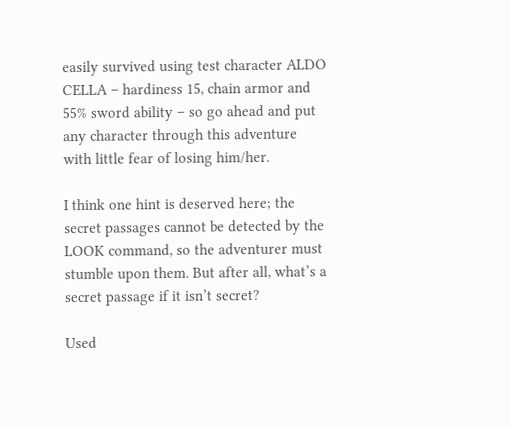easily survived using test character ALDO CELLA – hardiness 15, chain armor and 55% sword ability – so go ahead and put any character through this adventure with little fear of losing him/her.

I think one hint is deserved here; the secret passages cannot be detected by the LOOK command, so the adventurer must stumble upon them. But after all, what’s a secret passage if it isn’t secret?

Used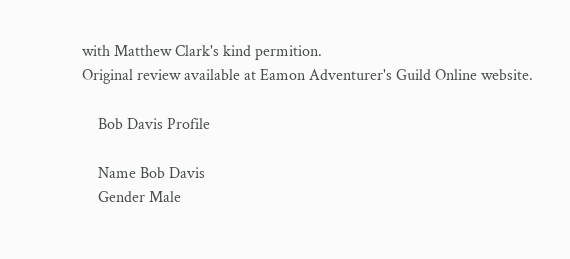with Matthew Clark's kind permition.
Original review available at Eamon Adventurer's Guild Online website.

    Bob Davis Profile

    Name Bob Davis
    Gender Male